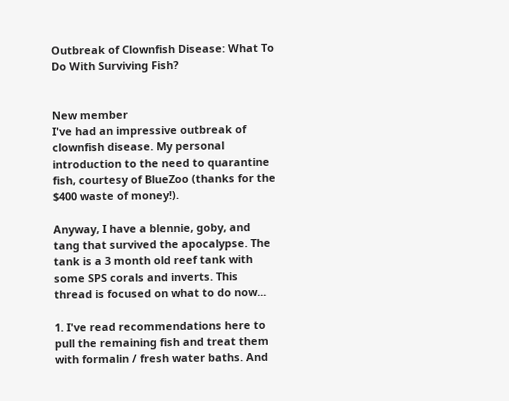Outbreak of Clownfish Disease: What To Do With Surviving Fish?


New member
I've had an impressive outbreak of clownfish disease. My personal introduction to the need to quarantine fish, courtesy of BlueZoo (thanks for the $400 waste of money!).

Anyway, I have a blennie, goby, and tang that survived the apocalypse. The tank is a 3 month old reef tank with some SPS corals and inverts. This thread is focused on what to do now...

1. I've read recommendations here to pull the remaining fish and treat them with formalin / fresh water baths. And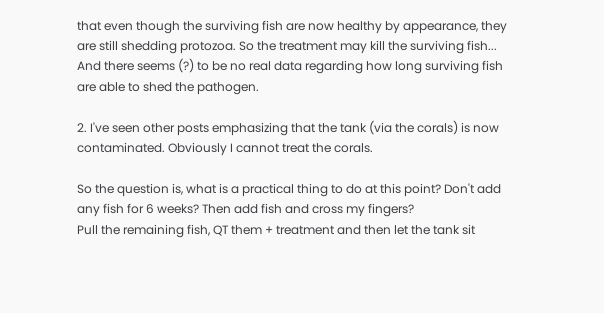that even though the surviving fish are now healthy by appearance, they are still shedding protozoa. So the treatment may kill the surviving fish... And there seems (?) to be no real data regarding how long surviving fish are able to shed the pathogen.

2. I've seen other posts emphasizing that the tank (via the corals) is now contaminated. Obviously I cannot treat the corals.

So the question is, what is a practical thing to do at this point? Don't add any fish for 6 weeks? Then add fish and cross my fingers?
Pull the remaining fish, QT them + treatment and then let the tank sit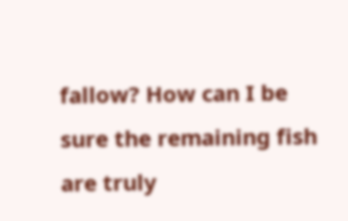fallow? How can I be sure the remaining fish are truly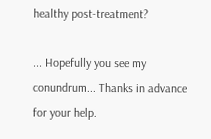healthy post-treatment?

... Hopefully you see my conundrum... Thanks in advance for your help.